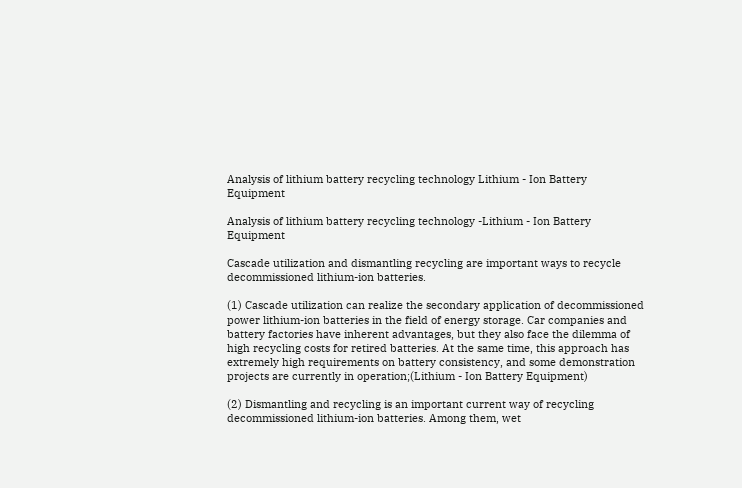Analysis of lithium battery recycling technology Lithium - Ion Battery Equipment

Analysis of lithium battery recycling technology -Lithium - Ion Battery Equipment

Cascade utilization and dismantling recycling are important ways to recycle decommissioned lithium-ion batteries.

(1) Cascade utilization can realize the secondary application of decommissioned power lithium-ion batteries in the field of energy storage. Car companies and battery factories have inherent advantages, but they also face the dilemma of high recycling costs for retired batteries. At the same time, this approach has extremely high requirements on battery consistency, and some demonstration projects are currently in operation;(Lithium - Ion Battery Equipment)

(2) Dismantling and recycling is an important current way of recycling decommissioned lithium-ion batteries. Among them, wet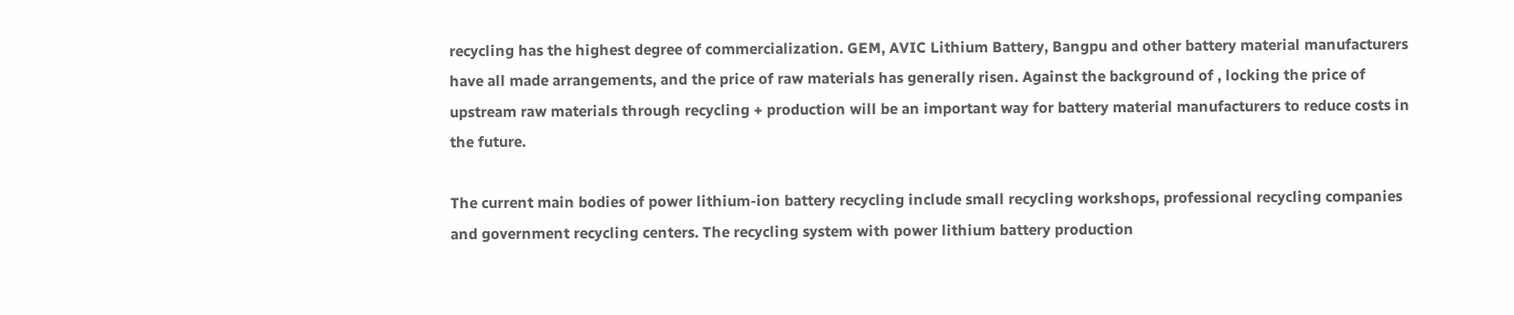recycling has the highest degree of commercialization. GEM, AVIC Lithium Battery, Bangpu and other battery material manufacturers have all made arrangements, and the price of raw materials has generally risen. Against the background of , locking the price of upstream raw materials through recycling + production will be an important way for battery material manufacturers to reduce costs in the future.

The current main bodies of power lithium-ion battery recycling include small recycling workshops, professional recycling companies and government recycling centers. The recycling system with power lithium battery production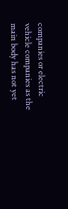companies or electric vehicle companies as the main body has not yet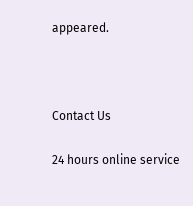appeared.



Contact Us

24 hours online service